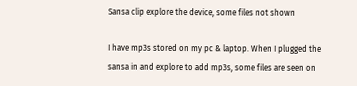Sansa clip explore the device, some files not shown

I have mp3s stored on my pc & laptop. When I plugged the sansa in and explore to add mp3s, some files are seen on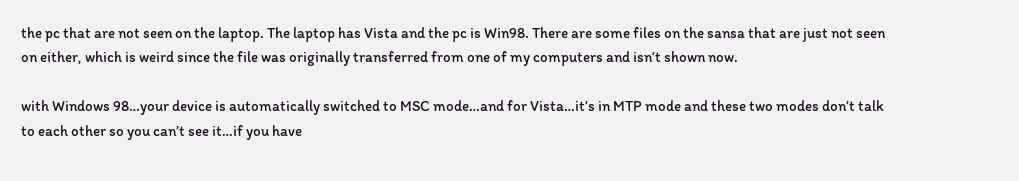the pc that are not seen on the laptop. The laptop has Vista and the pc is Win98. There are some files on the sansa that are just not seen on either, which is weird since the file was originally transferred from one of my computers and isn’t shown now.

with Windows 98…your device is automatically switched to MSC mode…and for Vista…it’s in MTP mode and these two modes don’t talk to each other so you can’t see it…if you have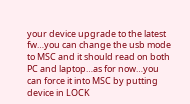your device upgrade to the latest fw…you can change the usb mode to MSC and it should read on both PC and laptop…as for now…you can force it into MSC by putting device in LOCK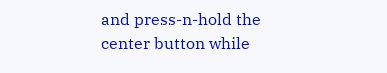and press-n-hold the center button while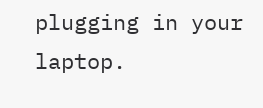plugging in your laptop.